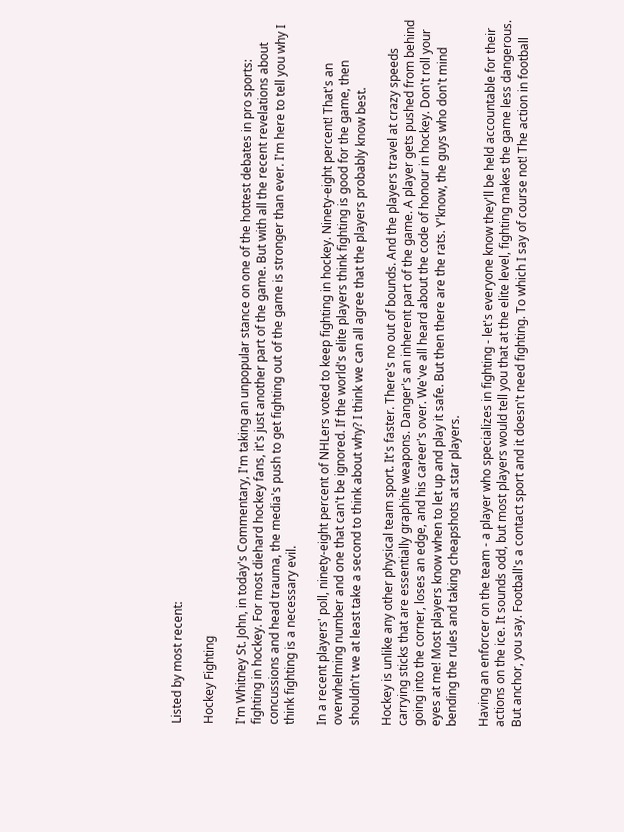Listed by most recent:

Hockey Fighting

I'm Whitney St. John, in today's Commentary, I'm taking an unpopular stance on one of the hottest debates in pro sports: fighting in hockey. For most diehard hockey fans, it's just another part of the game. But with all the recent revelations about concussions and head trauma, the media's push to get fighting out of the game is stronger than ever. I'm here to tell you why I think fighting is a necessary evil.

In a recent players' poll, ninety-eight percent of NHLers voted to keep fighting in hockey. Ninety-eight percent! That's an overwhelming number and one that can't be ignored. If the world's elite players think fighting is good for the game, then shouldn't we at least take a second to think about why? I think we can all agree that the players probably know best.

Hockey is unlike any other physical team sport. It's faster. There's no out of bounds. And the players travel at crazy speeds carrying sticks that are essentially graphite weapons. Danger's an inherent part of the game. A player gets pushed from behind going into the corner, loses an edge, and his career's over. We've all heard about the code of honour in hockey. Don't roll your eyes at me! Most players know when to let up and play it safe. But then there are the rats. Y'know, the guys who don't mind bending the rules and taking cheapshots at star players.

Having an enforcer on the team - a player who specializes in fighting - let's everyone know they'll be held accountable for their actions on the ice. It sounds odd, but most players would tell you that at the elite level, fighting makes the game less dangerous. But anchor, you say. Football's a contact sport and it doesn't need fighting. To which I say of course not! The action in football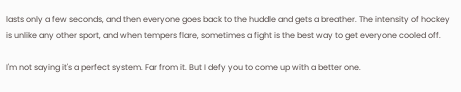lasts only a few seconds, and then everyone goes back to the huddle and gets a breather. The intensity of hockey is unlike any other sport, and when tempers flare, sometimes a fight is the best way to get everyone cooled off.

I'm not saying it's a perfect system. Far from it. But I defy you to come up with a better one.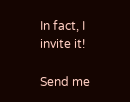In fact, I invite it!

Send me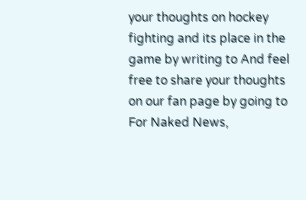your thoughts on hockey fighting and its place in the game by writing to And feel free to share your thoughts on our fan page by going to For Naked News,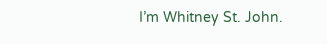I’m Whitney St. John.